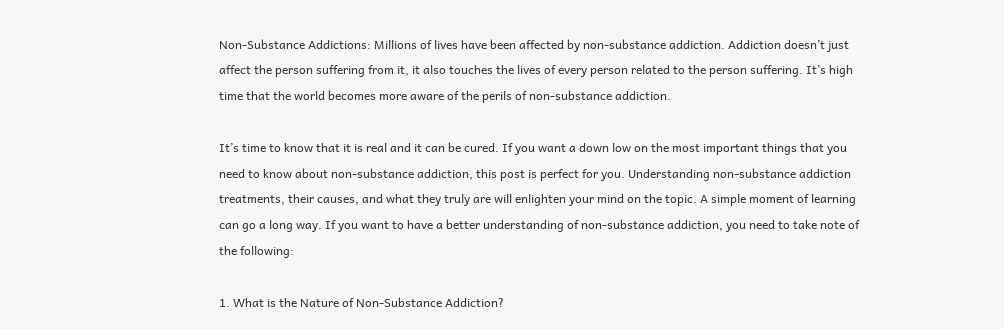Non-Substance Addictions: Millions of lives have been affected by non-substance addiction. Addiction doesn’t just affect the person suffering from it, it also touches the lives of every person related to the person suffering. It’s high time that the world becomes more aware of the perils of non-substance addiction.

It’s time to know that it is real and it can be cured. If you want a down low on the most important things that you need to know about non-substance addiction, this post is perfect for you. Understanding non-substance addiction treatments, their causes, and what they truly are will enlighten your mind on the topic. A simple moment of learning can go a long way. If you want to have a better understanding of non-substance addiction, you need to take note of the following:

1. What is the Nature of Non-Substance Addiction?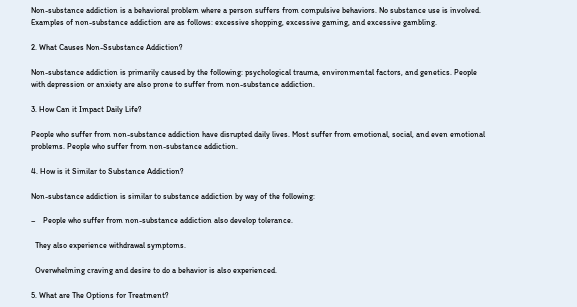Non-substance addiction is a behavioral problem where a person suffers from compulsive behaviors. No substance use is involved. Examples of non-substance addiction are as follows: excessive shopping, excessive gaming, and excessive gambling.

2. What Causes Non-Ssubstance Addiction?

Non-substance addiction is primarily caused by the following: psychological trauma, environmental factors, and genetics. People with depression or anxiety are also prone to suffer from non-substance addiction.

3. How Can it Impact Daily Life?

People who suffer from non-substance addiction have disrupted daily lives. Most suffer from emotional, social, and even emotional problems. People who suffer from non-substance addiction.

4. How is it Similar to Substance Addiction?

Non-substance addiction is similar to substance addiction by way of the following:

–    People who suffer from non-substance addiction also develop tolerance.

  They also experience withdrawal symptoms.

  Overwhelming craving and desire to do a behavior is also experienced.

5. What are The Options for Treatment?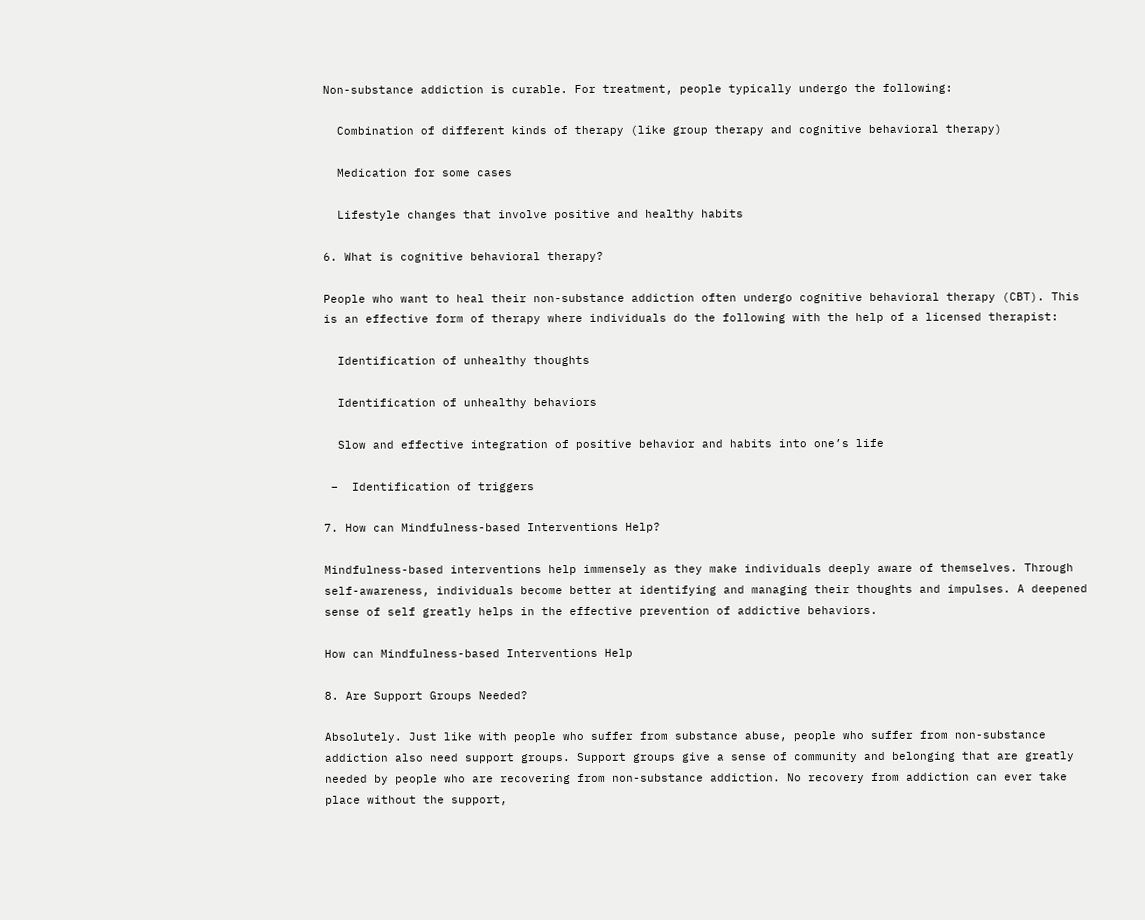Non-substance addiction is curable. For treatment, people typically undergo the following:

  Combination of different kinds of therapy (like group therapy and cognitive behavioral therapy)

  Medication for some cases

  Lifestyle changes that involve positive and healthy habits

6. What is cognitive behavioral therapy?

People who want to heal their non-substance addiction often undergo cognitive behavioral therapy (CBT). This is an effective form of therapy where individuals do the following with the help of a licensed therapist:

  Identification of unhealthy thoughts

  Identification of unhealthy behaviors

  Slow and effective integration of positive behavior and habits into one’s life

 –  Identification of triggers

7. How can Mindfulness-based Interventions Help?

Mindfulness-based interventions help immensely as they make individuals deeply aware of themselves. Through self-awareness, individuals become better at identifying and managing their thoughts and impulses. A deepened sense of self greatly helps in the effective prevention of addictive behaviors.

How can Mindfulness-based Interventions Help

8. Are Support Groups Needed?

Absolutely. Just like with people who suffer from substance abuse, people who suffer from non-substance addiction also need support groups. Support groups give a sense of community and belonging that are greatly needed by people who are recovering from non-substance addiction. No recovery from addiction can ever take place without the support,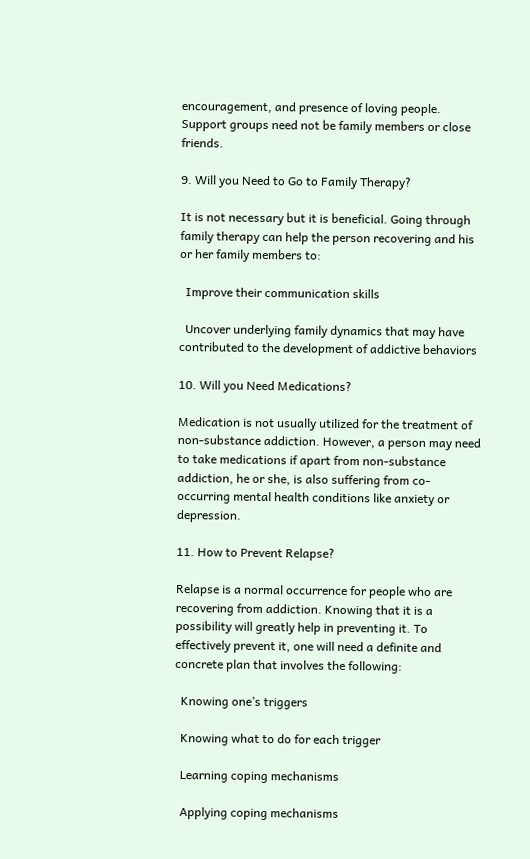encouragement, and presence of loving people. Support groups need not be family members or close friends.

9. Will you Need to Go to Family Therapy?

It is not necessary but it is beneficial. Going through family therapy can help the person recovering and his or her family members to:

  Improve their communication skills

  Uncover underlying family dynamics that may have contributed to the development of addictive behaviors

10. Will you Need Medications?

Medication is not usually utilized for the treatment of non-substance addiction. However, a person may need to take medications if apart from non-substance addiction, he or she, is also suffering from co-occurring mental health conditions like anxiety or depression.

11. How to Prevent Relapse?

Relapse is a normal occurrence for people who are recovering from addiction. Knowing that it is a possibility will greatly help in preventing it. To effectively prevent it, one will need a definite and concrete plan that involves the following:

  Knowing one’s triggers

  Knowing what to do for each trigger

  Learning coping mechanisms

  Applying coping mechanisms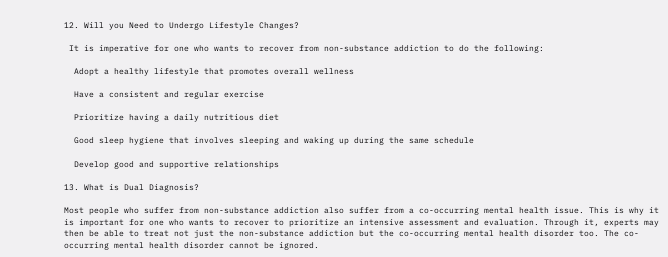12. Will you Need to Undergo Lifestyle Changes?

 It is imperative for one who wants to recover from non-substance addiction to do the following:

  Adopt a healthy lifestyle that promotes overall wellness

  Have a consistent and regular exercise

  Prioritize having a daily nutritious diet

  Good sleep hygiene that involves sleeping and waking up during the same schedule

  Develop good and supportive relationships

13. What is Dual Diagnosis?

Most people who suffer from non-substance addiction also suffer from a co-occurring mental health issue. This is why it is important for one who wants to recover to prioritize an intensive assessment and evaluation. Through it, experts may then be able to treat not just the non-substance addiction but the co-occurring mental health disorder too. The co-occurring mental health disorder cannot be ignored.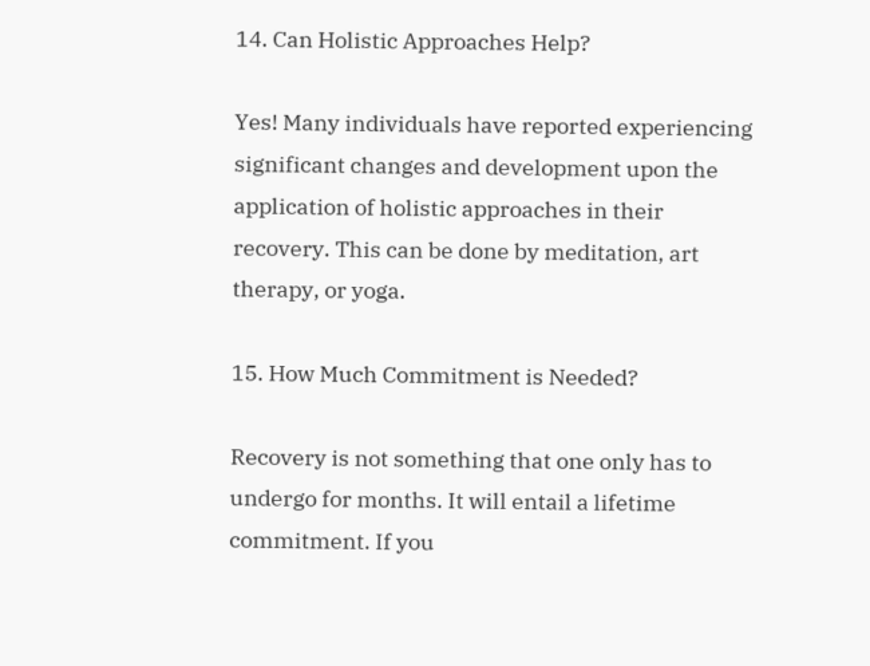14. Can Holistic Approaches Help?

Yes! Many individuals have reported experiencing significant changes and development upon the application of holistic approaches in their recovery. This can be done by meditation, art therapy, or yoga.

15. How Much Commitment is Needed?

Recovery is not something that one only has to undergo for months. It will entail a lifetime commitment. If you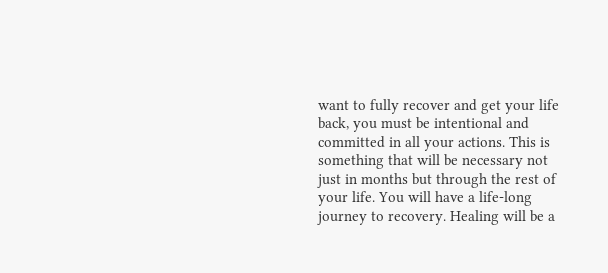want to fully recover and get your life back, you must be intentional and committed in all your actions. This is something that will be necessary not just in months but through the rest of your life. You will have a life-long journey to recovery. Healing will be a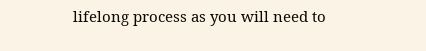lifelong process as you will need to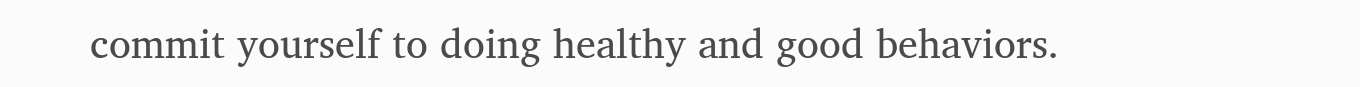commit yourself to doing healthy and good behaviors.